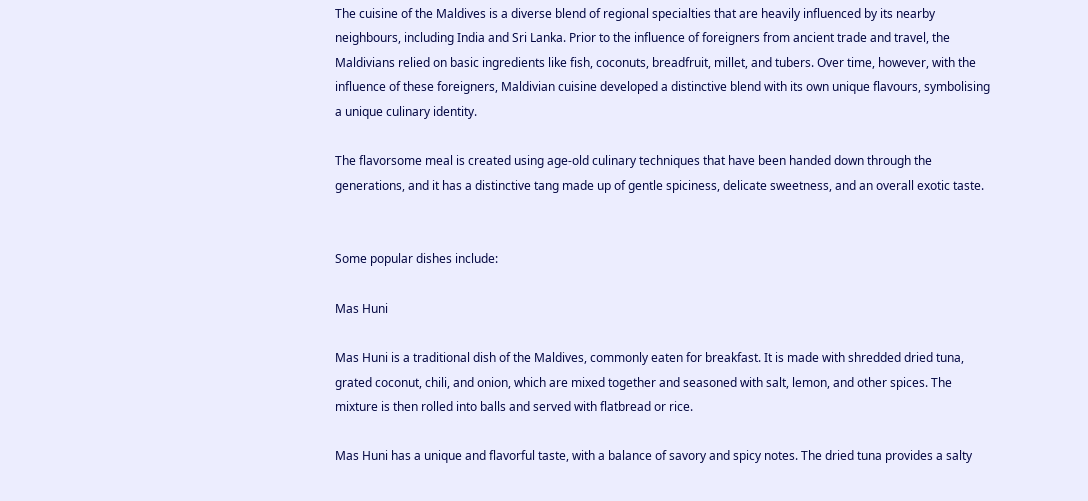The cuisine of the Maldives is a diverse blend of regional specialties that are heavily influenced by its nearby neighbours, including India and Sri Lanka. Prior to the influence of foreigners from ancient trade and travel, the Maldivians relied on basic ingredients like fish, coconuts, breadfruit, millet, and tubers. Over time, however, with the influence of these foreigners, Maldivian cuisine developed a distinctive blend with its own unique flavours, symbolising a unique culinary identity.

The flavorsome meal is created using age-old culinary techniques that have been handed down through the generations, and it has a distinctive tang made up of gentle spiciness, delicate sweetness, and an overall exotic taste.


Some popular dishes include:

Mas Huni

Mas Huni is a traditional dish of the Maldives, commonly eaten for breakfast. It is made with shredded dried tuna, grated coconut, chili, and onion, which are mixed together and seasoned with salt, lemon, and other spices. The mixture is then rolled into balls and served with flatbread or rice.

Mas Huni has a unique and flavorful taste, with a balance of savory and spicy notes. The dried tuna provides a salty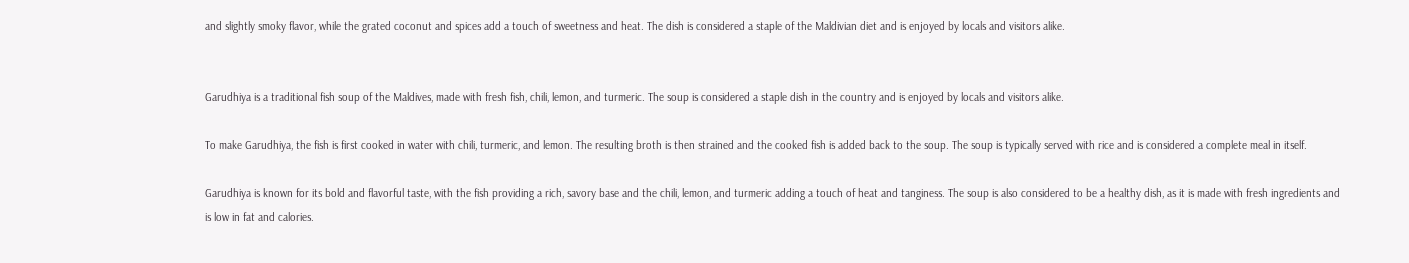and slightly smoky flavor, while the grated coconut and spices add a touch of sweetness and heat. The dish is considered a staple of the Maldivian diet and is enjoyed by locals and visitors alike.


Garudhiya is a traditional fish soup of the Maldives, made with fresh fish, chili, lemon, and turmeric. The soup is considered a staple dish in the country and is enjoyed by locals and visitors alike.

To make Garudhiya, the fish is first cooked in water with chili, turmeric, and lemon. The resulting broth is then strained and the cooked fish is added back to the soup. The soup is typically served with rice and is considered a complete meal in itself.

Garudhiya is known for its bold and flavorful taste, with the fish providing a rich, savory base and the chili, lemon, and turmeric adding a touch of heat and tanginess. The soup is also considered to be a healthy dish, as it is made with fresh ingredients and is low in fat and calories.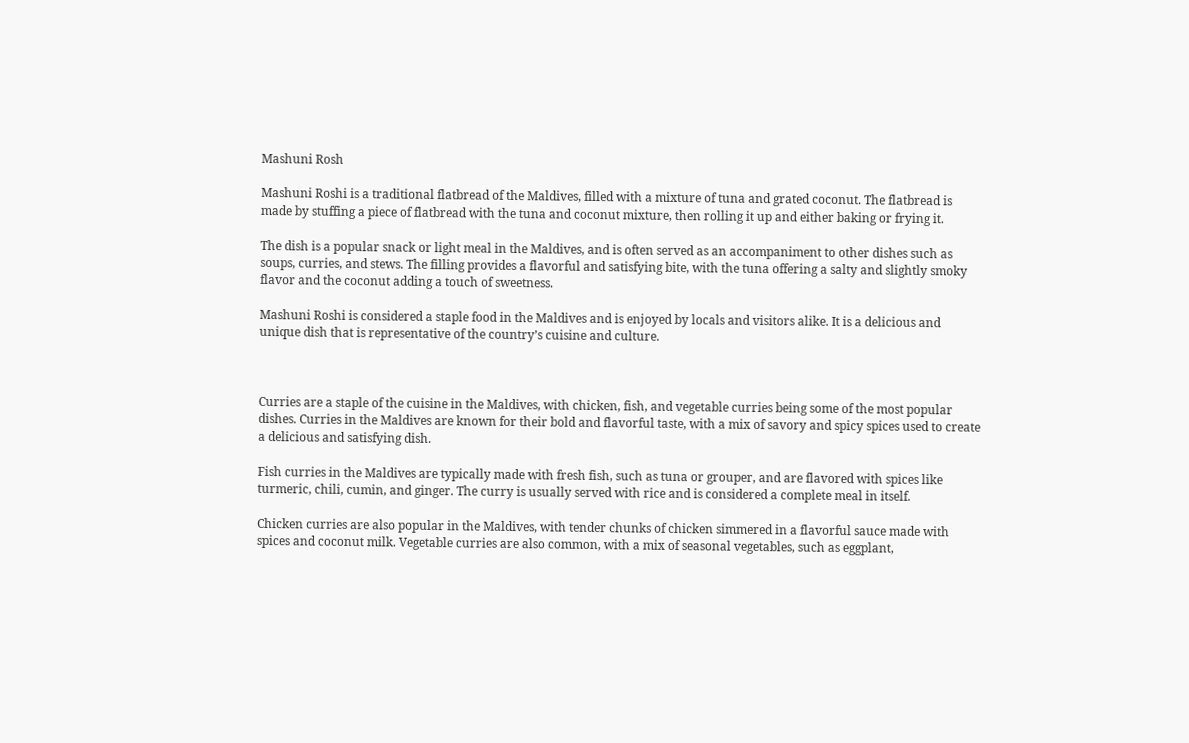Mashuni Rosh

Mashuni Roshi is a traditional flatbread of the Maldives, filled with a mixture of tuna and grated coconut. The flatbread is made by stuffing a piece of flatbread with the tuna and coconut mixture, then rolling it up and either baking or frying it.

The dish is a popular snack or light meal in the Maldives, and is often served as an accompaniment to other dishes such as soups, curries, and stews. The filling provides a flavorful and satisfying bite, with the tuna offering a salty and slightly smoky flavor and the coconut adding a touch of sweetness.

Mashuni Roshi is considered a staple food in the Maldives and is enjoyed by locals and visitors alike. It is a delicious and unique dish that is representative of the country’s cuisine and culture.



Curries are a staple of the cuisine in the Maldives, with chicken, fish, and vegetable curries being some of the most popular dishes. Curries in the Maldives are known for their bold and flavorful taste, with a mix of savory and spicy spices used to create a delicious and satisfying dish.

Fish curries in the Maldives are typically made with fresh fish, such as tuna or grouper, and are flavored with spices like turmeric, chili, cumin, and ginger. The curry is usually served with rice and is considered a complete meal in itself.

Chicken curries are also popular in the Maldives, with tender chunks of chicken simmered in a flavorful sauce made with spices and coconut milk. Vegetable curries are also common, with a mix of seasonal vegetables, such as eggplant,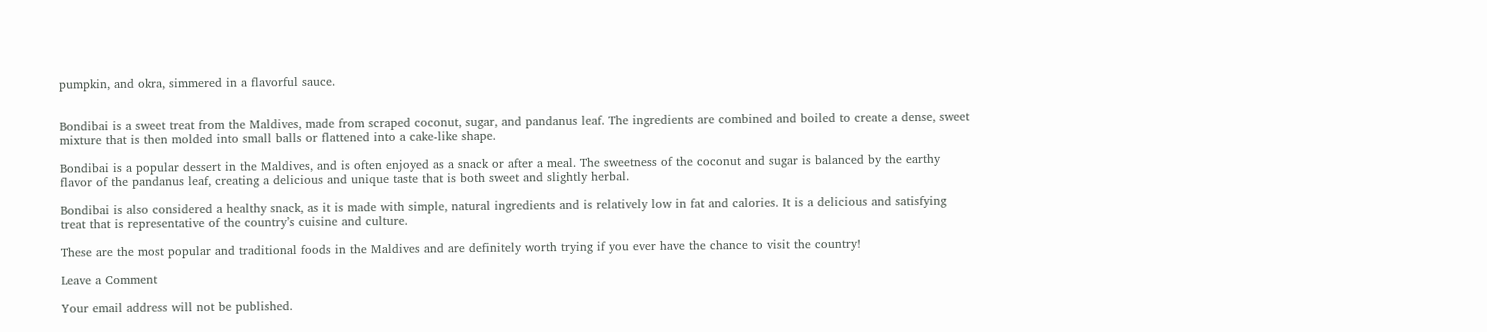pumpkin, and okra, simmered in a flavorful sauce.


Bondibai is a sweet treat from the Maldives, made from scraped coconut, sugar, and pandanus leaf. The ingredients are combined and boiled to create a dense, sweet mixture that is then molded into small balls or flattened into a cake-like shape.

Bondibai is a popular dessert in the Maldives, and is often enjoyed as a snack or after a meal. The sweetness of the coconut and sugar is balanced by the earthy flavor of the pandanus leaf, creating a delicious and unique taste that is both sweet and slightly herbal.

Bondibai is also considered a healthy snack, as it is made with simple, natural ingredients and is relatively low in fat and calories. It is a delicious and satisfying treat that is representative of the country’s cuisine and culture.

These are the most popular and traditional foods in the Maldives and are definitely worth trying if you ever have the chance to visit the country!

Leave a Comment

Your email address will not be published.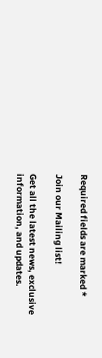Required fields are marked *

Join our Mailing list!

Get all the latest news, exclusive information, and updates.